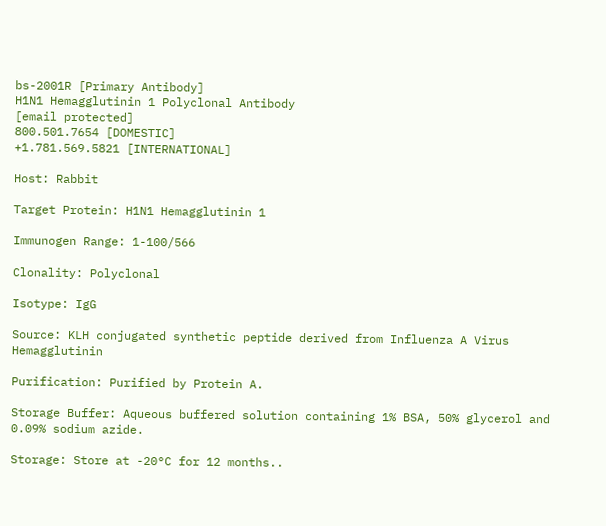bs-2001R [Primary Antibody]
H1N1 Hemagglutinin 1 Polyclonal Antibody
[email protected]
800.501.7654 [DOMESTIC]
+1.781.569.5821 [INTERNATIONAL]

Host: Rabbit

Target Protein: H1N1 Hemagglutinin 1

Immunogen Range: 1-100/566

Clonality: Polyclonal

Isotype: IgG

Source: KLH conjugated synthetic peptide derived from Influenza A Virus Hemagglutinin

Purification: Purified by Protein A.

Storage Buffer: Aqueous buffered solution containing 1% BSA, 50% glycerol and 0.09% sodium azide.

Storage: Store at -20°C for 12 months..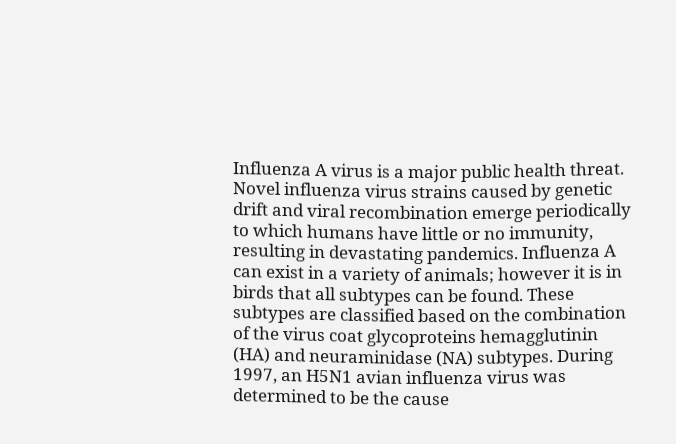Influenza A virus is a major public health threat. Novel influenza virus strains caused by genetic drift and viral recombination emerge periodically to which humans have little or no immunity, resulting in devastating pandemics. Influenza A can exist in a variety of animals; however it is in birds that all subtypes can be found. These subtypes are classified based on the combination of the virus coat glycoproteins hemagglutinin (HA) and neuraminidase (NA) subtypes. During 1997, an H5N1 avian influenza virus was determined to be the cause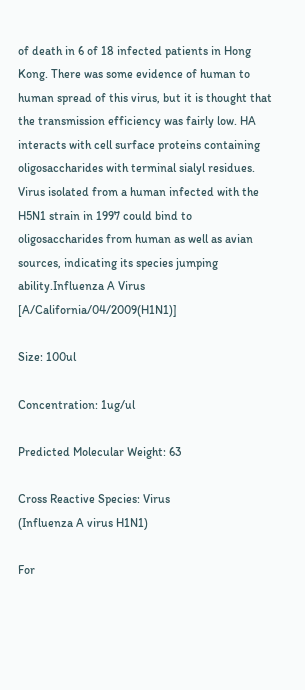of death in 6 of 18 infected patients in Hong Kong. There was some evidence of human to human spread of this virus, but it is thought that the transmission efficiency was fairly low. HA interacts with cell surface proteins containing oligosaccharides with terminal sialyl residues. Virus isolated from a human infected with the H5N1 strain in 1997 could bind to oligosaccharides from human as well as avian sources, indicating its species jumping ability.Influenza A Virus [A/California/04/2009(H1N1)]

Size: 100ul

Concentration: 1ug/ul

Predicted Molecular Weight: 63

Cross Reactive Species: Virus
(Influenza A virus H1N1)

For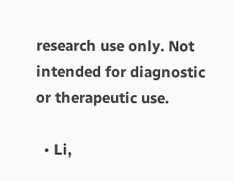research use only. Not intended for diagnostic or therapeutic use.

  • Li,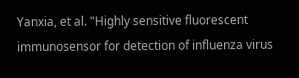Yanxia, et al. "Highly sensitive fluorescent immunosensor for detection of influenza virus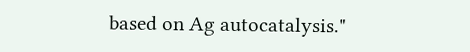based on Ag autocatalysis."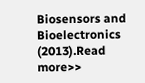Biosensors and Bioelectronics (2013).Read more>>